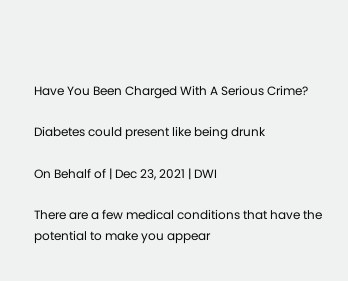Have You Been Charged With A Serious Crime?

Diabetes could present like being drunk

On Behalf of | Dec 23, 2021 | DWI

There are a few medical conditions that have the potential to make you appear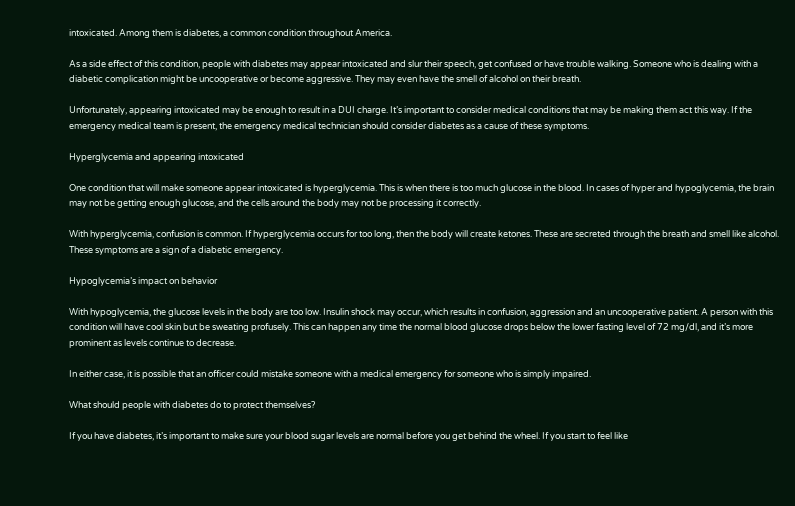intoxicated. Among them is diabetes, a common condition throughout America.

As a side effect of this condition, people with diabetes may appear intoxicated and slur their speech, get confused or have trouble walking. Someone who is dealing with a diabetic complication might be uncooperative or become aggressive. They may even have the smell of alcohol on their breath.

Unfortunately, appearing intoxicated may be enough to result in a DUI charge. It’s important to consider medical conditions that may be making them act this way. If the emergency medical team is present, the emergency medical technician should consider diabetes as a cause of these symptoms.

Hyperglycemia and appearing intoxicated

One condition that will make someone appear intoxicated is hyperglycemia. This is when there is too much glucose in the blood. In cases of hyper and hypoglycemia, the brain may not be getting enough glucose, and the cells around the body may not be processing it correctly.

With hyperglycemia, confusion is common. If hyperglycemia occurs for too long, then the body will create ketones. These are secreted through the breath and smell like alcohol. These symptoms are a sign of a diabetic emergency.

Hypoglycemia’s impact on behavior

With hypoglycemia, the glucose levels in the body are too low. Insulin shock may occur, which results in confusion, aggression and an uncooperative patient. A person with this condition will have cool skin but be sweating profusely. This can happen any time the normal blood glucose drops below the lower fasting level of 72 mg/dl, and it’s more prominent as levels continue to decrease.

In either case, it is possible that an officer could mistake someone with a medical emergency for someone who is simply impaired.

What should people with diabetes do to protect themselves?

If you have diabetes, it’s important to make sure your blood sugar levels are normal before you get behind the wheel. If you start to feel like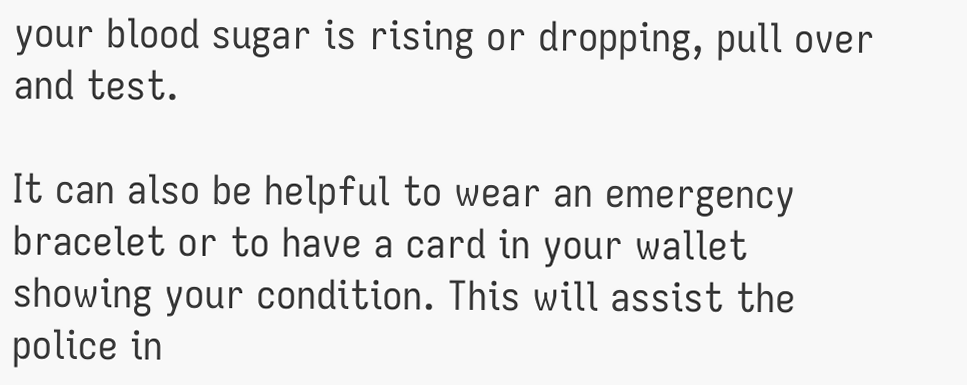your blood sugar is rising or dropping, pull over and test.

It can also be helpful to wear an emergency bracelet or to have a card in your wallet showing your condition. This will assist the police in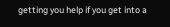getting you help if you get into a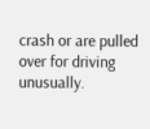crash or are pulled over for driving unusually.